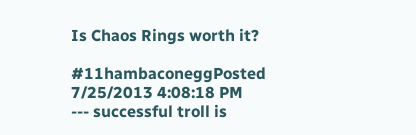Is Chaos Rings worth it?

#11hambaconeggPosted 7/25/2013 4:08:18 PM
--- successful troll is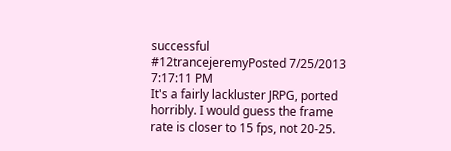successful
#12trancejeremyPosted 7/25/2013 7:17:11 PM
It's a fairly lackluster JRPG, ported horribly. I would guess the frame rate is closer to 15 fps, not 20-25.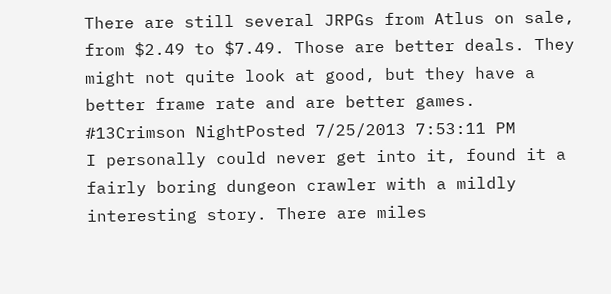There are still several JRPGs from Atlus on sale, from $2.49 to $7.49. Those are better deals. They might not quite look at good, but they have a better frame rate and are better games.
#13Crimson NightPosted 7/25/2013 7:53:11 PM
I personally could never get into it, found it a fairly boring dungeon crawler with a mildly interesting story. There are miles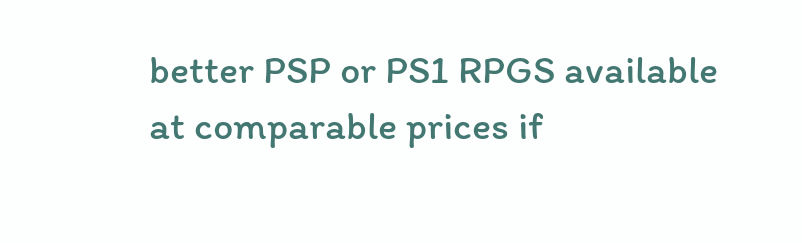better PSP or PS1 RPGS available at comparable prices if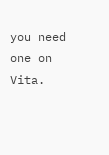you need one on Vita.